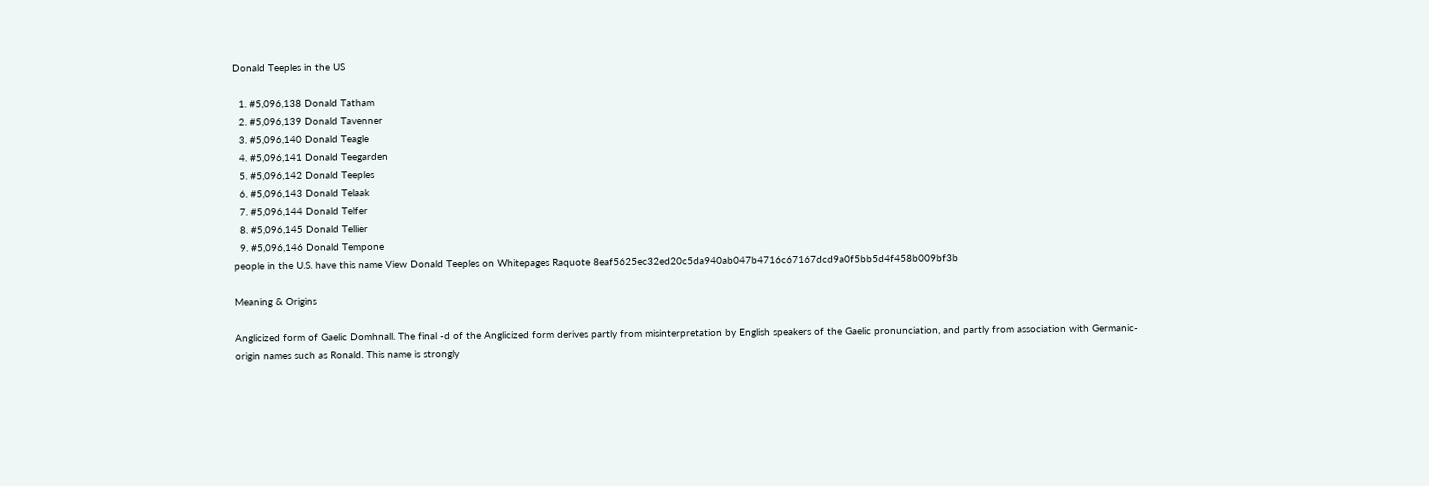Donald Teeples in the US

  1. #5,096,138 Donald Tatham
  2. #5,096,139 Donald Tavenner
  3. #5,096,140 Donald Teagle
  4. #5,096,141 Donald Teegarden
  5. #5,096,142 Donald Teeples
  6. #5,096,143 Donald Telaak
  7. #5,096,144 Donald Telfer
  8. #5,096,145 Donald Tellier
  9. #5,096,146 Donald Tempone
people in the U.S. have this name View Donald Teeples on Whitepages Raquote 8eaf5625ec32ed20c5da940ab047b4716c67167dcd9a0f5bb5d4f458b009bf3b

Meaning & Origins

Anglicized form of Gaelic Domhnall. The final -d of the Anglicized form derives partly from misinterpretation by English speakers of the Gaelic pronunciation, and partly from association with Germanic-origin names such as Ronald. This name is strongly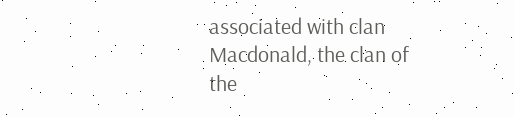associated with clan Macdonald, the clan of the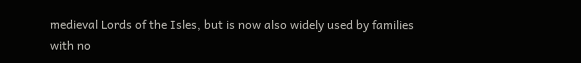medieval Lords of the Isles, but is now also widely used by families with no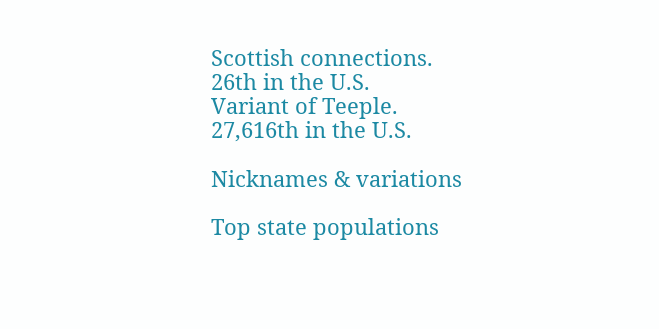Scottish connections.
26th in the U.S.
Variant of Teeple.
27,616th in the U.S.

Nicknames & variations

Top state populations